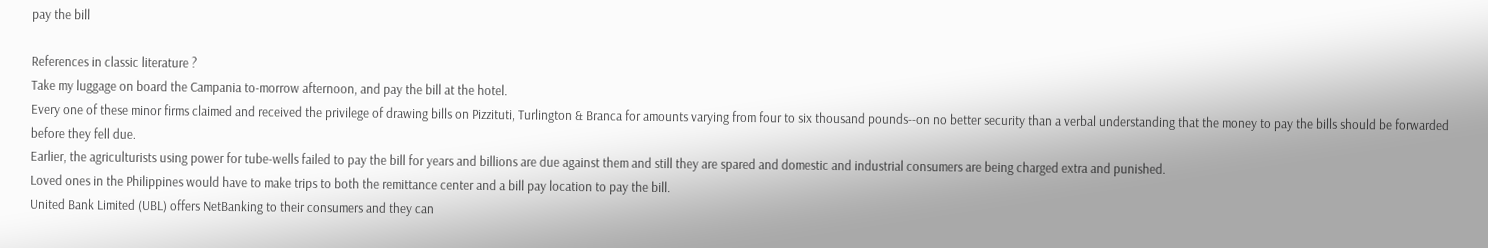pay the bill

References in classic literature ?
Take my luggage on board the Campania to-morrow afternoon, and pay the bill at the hotel.
Every one of these minor firms claimed and received the privilege of drawing bills on Pizzituti, Turlington & Branca for amounts varying from four to six thousand pounds--on no better security than a verbal understanding that the money to pay the bills should be forwarded before they fell due.
Earlier, the agriculturists using power for tube-wells failed to pay the bill for years and billions are due against them and still they are spared and domestic and industrial consumers are being charged extra and punished.
Loved ones in the Philippines would have to make trips to both the remittance center and a bill pay location to pay the bill.
United Bank Limited (UBL) offers NetBanking to their consumers and they can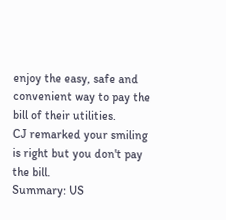enjoy the easy, safe and convenient way to pay the bill of their utilities.
CJ remarked your smiling is right but you don't pay the bill.
Summary: US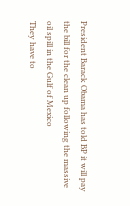President Barack Obama has told BP it will pay the bill for the clean up following the massive oil spill in the Gulf of Mexico
They have to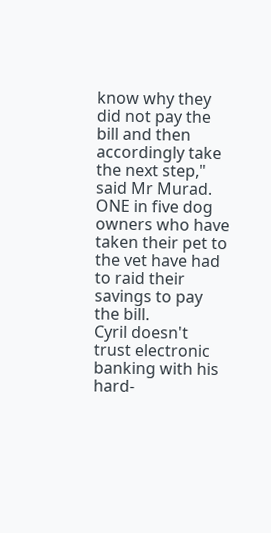know why they did not pay the bill and then accordingly take the next step," said Mr Murad.
ONE in five dog owners who have taken their pet to the vet have had to raid their savings to pay the bill.
Cyril doesn't trust electronic banking with his hard-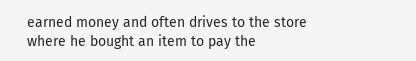earned money and often drives to the store where he bought an item to pay the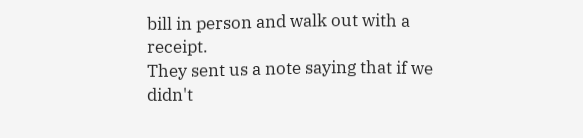bill in person and walk out with a receipt.
They sent us a note saying that if we didn't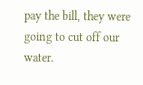pay the bill, they were going to cut off our water.